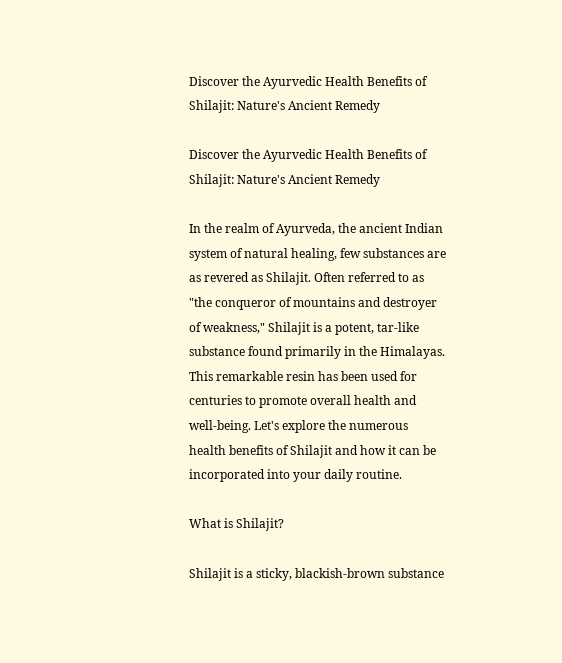Discover the Ayurvedic Health Benefits of Shilajit: Nature's Ancient Remedy

Discover the Ayurvedic Health Benefits of Shilajit: Nature's Ancient Remedy

In the realm of Ayurveda, the ancient Indian system of natural healing, few substances are as revered as Shilajit. Often referred to as "the conqueror of mountains and destroyer of weakness," Shilajit is a potent, tar-like substance found primarily in the Himalayas. This remarkable resin has been used for centuries to promote overall health and well-being. Let's explore the numerous health benefits of Shilajit and how it can be incorporated into your daily routine.

What is Shilajit?

Shilajit is a sticky, blackish-brown substance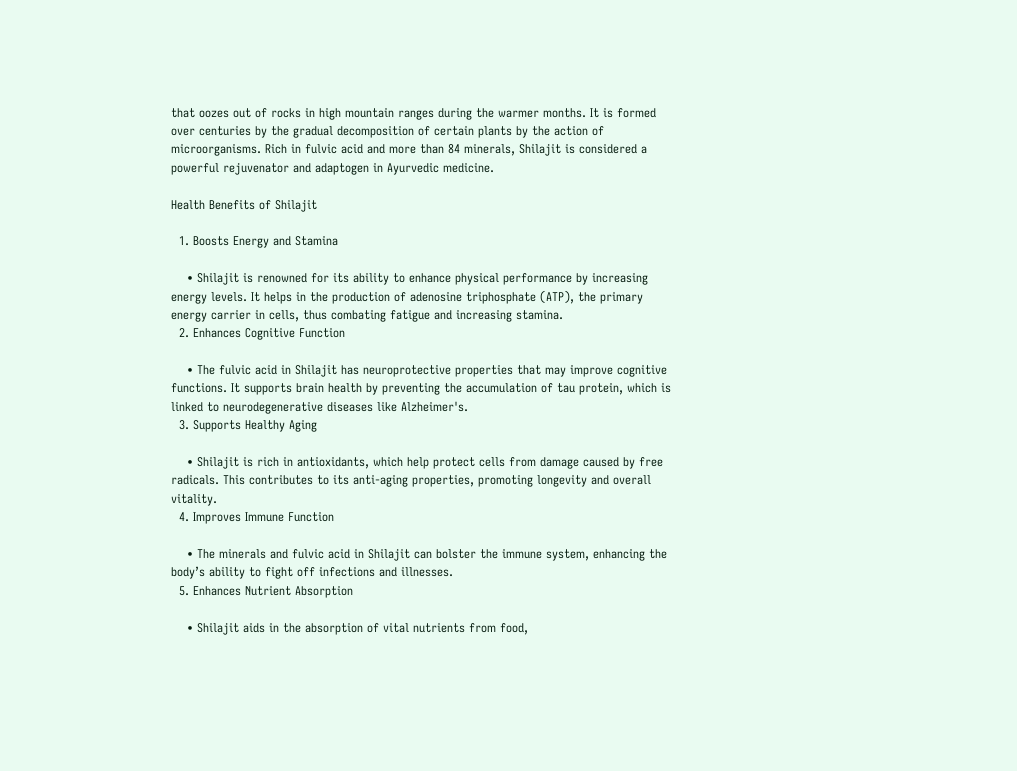that oozes out of rocks in high mountain ranges during the warmer months. It is formed over centuries by the gradual decomposition of certain plants by the action of microorganisms. Rich in fulvic acid and more than 84 minerals, Shilajit is considered a powerful rejuvenator and adaptogen in Ayurvedic medicine.

Health Benefits of Shilajit

  1. Boosts Energy and Stamina

    • Shilajit is renowned for its ability to enhance physical performance by increasing energy levels. It helps in the production of adenosine triphosphate (ATP), the primary energy carrier in cells, thus combating fatigue and increasing stamina.
  2. Enhances Cognitive Function

    • The fulvic acid in Shilajit has neuroprotective properties that may improve cognitive functions. It supports brain health by preventing the accumulation of tau protein, which is linked to neurodegenerative diseases like Alzheimer's.
  3. Supports Healthy Aging

    • Shilajit is rich in antioxidants, which help protect cells from damage caused by free radicals. This contributes to its anti-aging properties, promoting longevity and overall vitality.
  4. Improves Immune Function

    • The minerals and fulvic acid in Shilajit can bolster the immune system, enhancing the body’s ability to fight off infections and illnesses.
  5. Enhances Nutrient Absorption

    • Shilajit aids in the absorption of vital nutrients from food,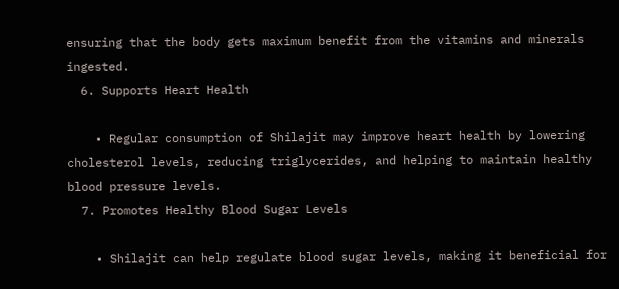ensuring that the body gets maximum benefit from the vitamins and minerals ingested.
  6. Supports Heart Health

    • Regular consumption of Shilajit may improve heart health by lowering cholesterol levels, reducing triglycerides, and helping to maintain healthy blood pressure levels.
  7. Promotes Healthy Blood Sugar Levels

    • Shilajit can help regulate blood sugar levels, making it beneficial for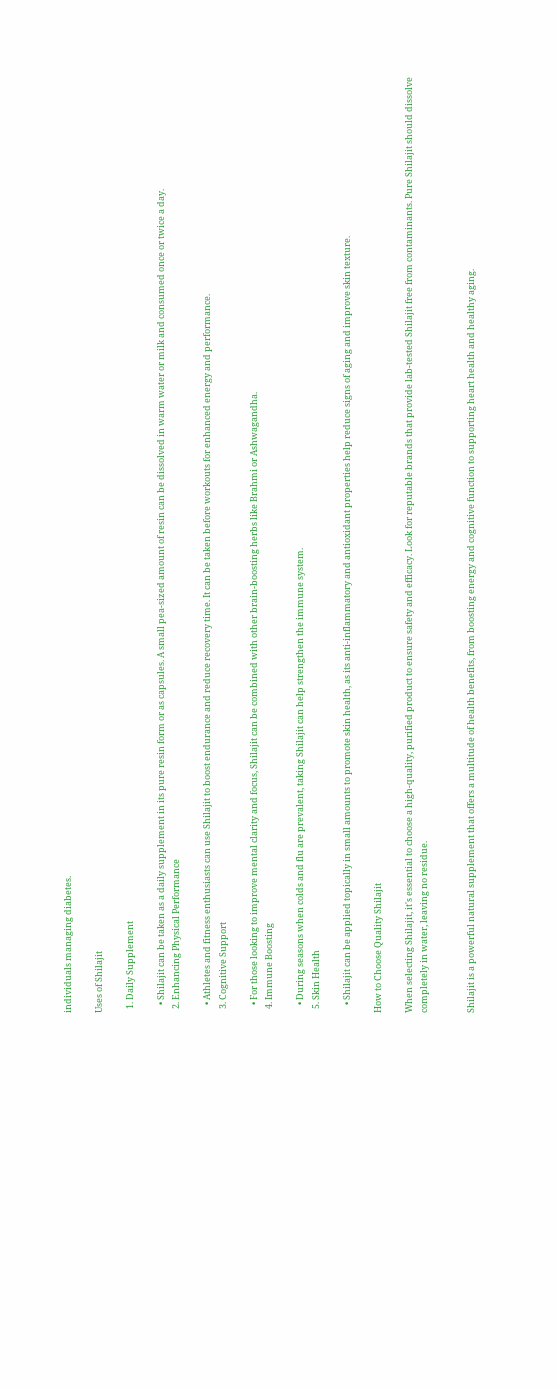individuals managing diabetes.

Uses of Shilajit

  1. Daily Supplement

    • Shilajit can be taken as a daily supplement in its pure resin form or as capsules. A small pea-sized amount of resin can be dissolved in warm water or milk and consumed once or twice a day.
  2. Enhancing Physical Performance

    • Athletes and fitness enthusiasts can use Shilajit to boost endurance and reduce recovery time. It can be taken before workouts for enhanced energy and performance.
  3. Cognitive Support

    • For those looking to improve mental clarity and focus, Shilajit can be combined with other brain-boosting herbs like Brahmi or Ashwagandha.
  4. Immune Boosting

    • During seasons when colds and flu are prevalent, taking Shilajit can help strengthen the immune system.
  5. Skin Health

    • Shilajit can be applied topically in small amounts to promote skin health, as its anti-inflammatory and antioxidant properties help reduce signs of aging and improve skin texture.

How to Choose Quality Shilajit

When selecting Shilajit, it's essential to choose a high-quality, purified product to ensure safety and efficacy. Look for reputable brands that provide lab-tested Shilajit free from contaminants. Pure Shilajit should dissolve completely in water, leaving no residue.


Shilajit is a powerful natural supplement that offers a multitude of health benefits, from boosting energy and cognitive function to supporting heart health and healthy aging.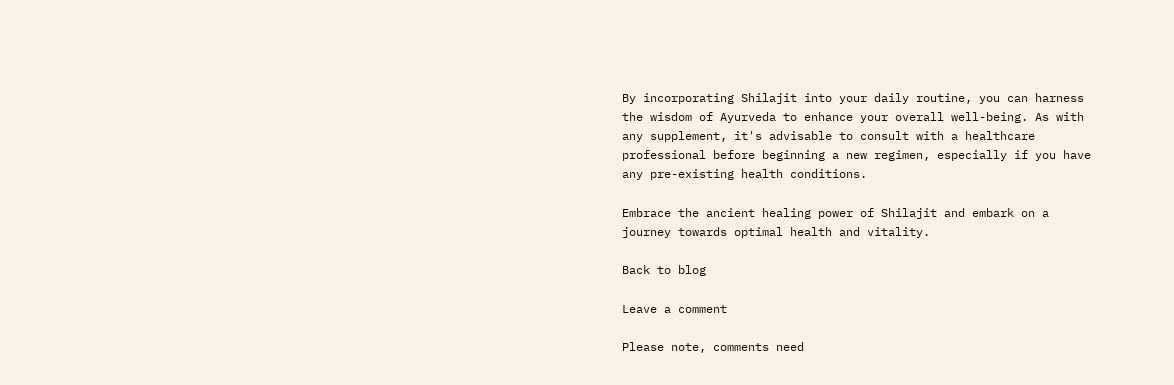By incorporating Shilajit into your daily routine, you can harness the wisdom of Ayurveda to enhance your overall well-being. As with any supplement, it's advisable to consult with a healthcare professional before beginning a new regimen, especially if you have any pre-existing health conditions.

Embrace the ancient healing power of Shilajit and embark on a journey towards optimal health and vitality.

Back to blog

Leave a comment

Please note, comments need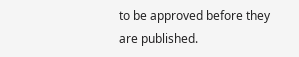to be approved before they are published.